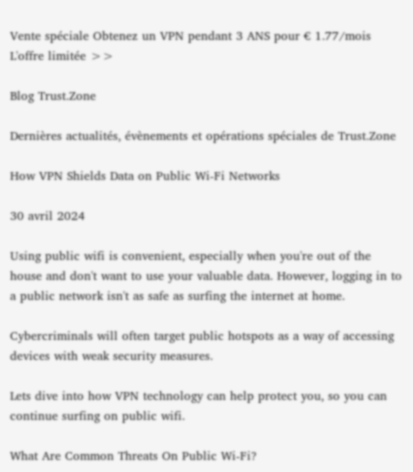Vente spéciale Obtenez un VPN pendant 3 ANS pour € 1.77/mois L'offre limitée >>

Blog Trust.Zone

Dernières actualités, évènements et opérations spéciales de Trust.Zone

How VPN Shields Data on Public Wi-Fi Networks

30 avril 2024

Using public wifi is convenient, especially when you're out of the house and don't want to use your valuable data. However, logging in to a public network isn't as safe as surfing the internet at home.

Cybercriminals will often target public hotspots as a way of accessing devices with weak security measures.

Lets dive into how VPN technology can help protect you, so you can continue surfing on public wifi.

What Are Common Threats On Public Wi-Fi?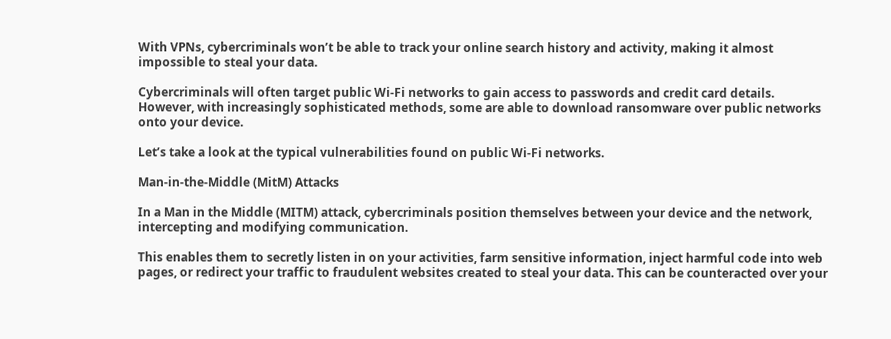With VPNs, cybercriminals won’t be able to track your online search history and activity, making it almost impossible to steal your data.

Cybercriminals will often target public Wi-Fi networks to gain access to passwords and credit card details. However, with increasingly sophisticated methods, some are able to download ransomware over public networks onto your device.

Let’s take a look at the typical vulnerabilities found on public Wi-Fi networks.

Man-in-the-Middle (MitM) Attacks

In a Man in the Middle (MITM) attack, cybercriminals position themselves between your device and the network, intercepting and modifying communication.

This enables them to secretly listen in on your activities, farm sensitive information, inject harmful code into web pages, or redirect your traffic to fraudulent websites created to steal your data. This can be counteracted over your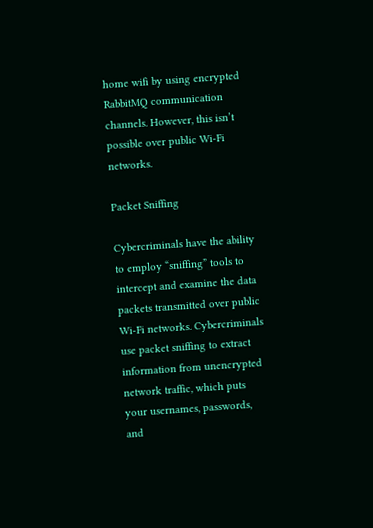home wifi by using encrypted RabbitMQ communication channels. However, this isn’t possible over public Wi-Fi networks.

Packet Sniffing

Cybercriminals have the ability to employ “sniffing” tools to intercept and examine the data packets transmitted over public Wi-Fi networks. Cybercriminals use packet sniffing to extract information from unencrypted network traffic, which puts your usernames, passwords, and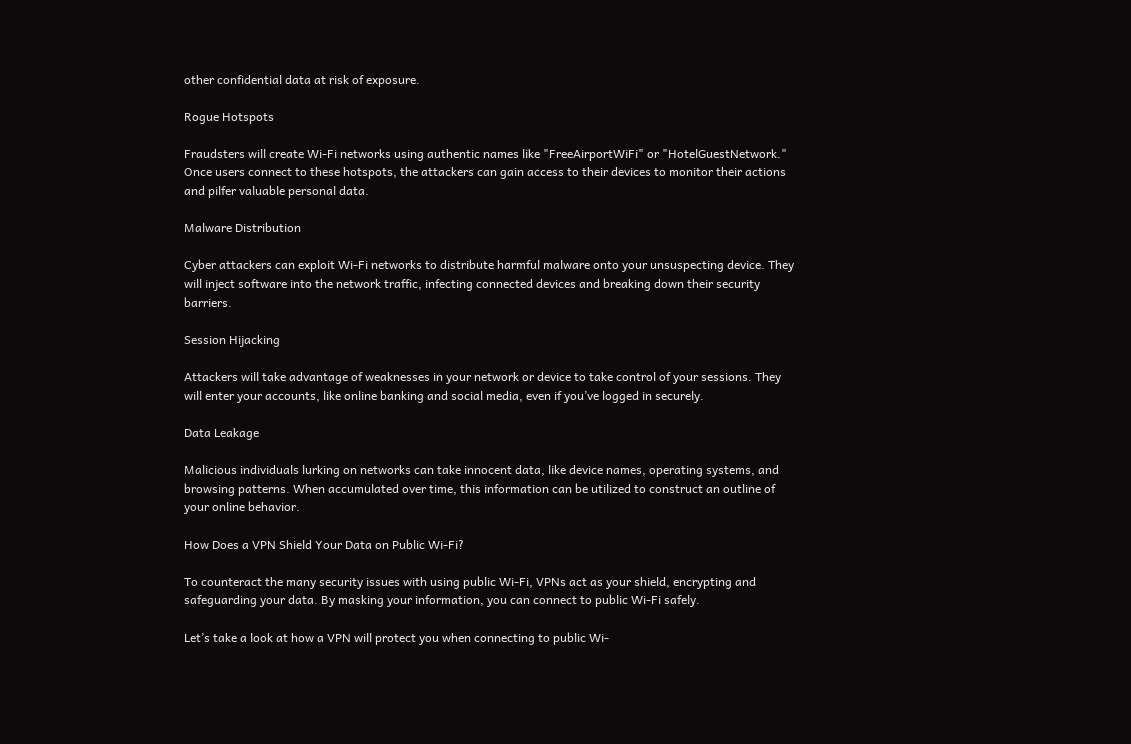other confidential data at risk of exposure.

Rogue Hotspots

Fraudsters will create Wi-Fi networks using authentic names like "FreeAirportWiFi" or "HotelGuestNetwork." Once users connect to these hotspots, the attackers can gain access to their devices to monitor their actions and pilfer valuable personal data.

Malware Distribution

Cyber attackers can exploit Wi-Fi networks to distribute harmful malware onto your unsuspecting device. They will inject software into the network traffic, infecting connected devices and breaking down their security barriers.

Session Hijacking

Attackers will take advantage of weaknesses in your network or device to take control of your sessions. They will enter your accounts, like online banking and social media, even if you’ve logged in securely.

Data Leakage

Malicious individuals lurking on networks can take innocent data, like device names, operating systems, and browsing patterns. When accumulated over time, this information can be utilized to construct an outline of your online behavior.

How Does a VPN Shield Your Data on Public Wi-Fi?

To counteract the many security issues with using public Wi-Fi, VPNs act as your shield, encrypting and safeguarding your data. By masking your information, you can connect to public Wi-Fi safely.

Let’s take a look at how a VPN will protect you when connecting to public Wi-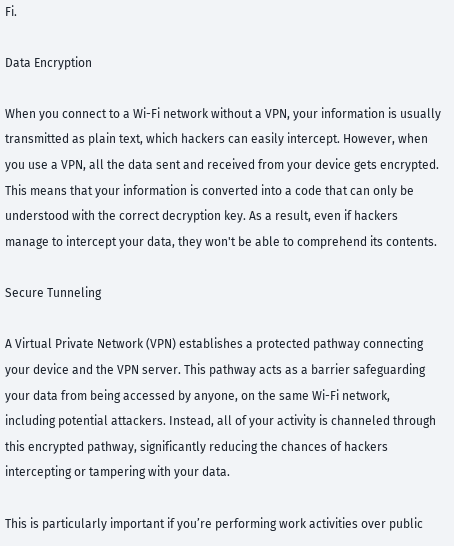Fi.

Data Encryption

When you connect to a Wi-Fi network without a VPN, your information is usually transmitted as plain text, which hackers can easily intercept. However, when you use a VPN, all the data sent and received from your device gets encrypted. This means that your information is converted into a code that can only be understood with the correct decryption key. As a result, even if hackers manage to intercept your data, they won't be able to comprehend its contents.

Secure Tunneling

A Virtual Private Network (VPN) establishes a protected pathway connecting your device and the VPN server. This pathway acts as a barrier safeguarding your data from being accessed by anyone, on the same Wi-Fi network, including potential attackers. Instead, all of your activity is channeled through this encrypted pathway, significantly reducing the chances of hackers intercepting or tampering with your data.

This is particularly important if you’re performing work activities over public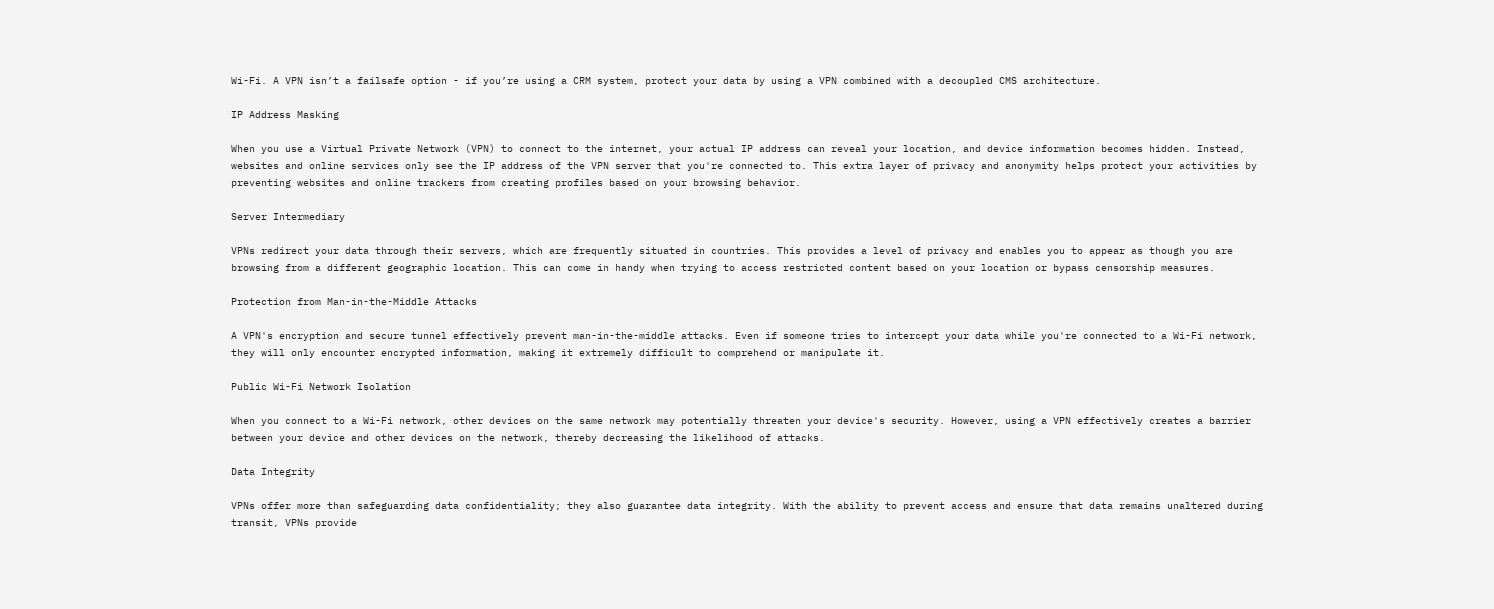Wi-Fi. A VPN isn’t a failsafe option - if you’re using a CRM system, protect your data by using a VPN combined with a decoupled CMS architecture.

IP Address Masking

When you use a Virtual Private Network (VPN) to connect to the internet, your actual IP address can reveal your location, and device information becomes hidden. Instead, websites and online services only see the IP address of the VPN server that you're connected to. This extra layer of privacy and anonymity helps protect your activities by preventing websites and online trackers from creating profiles based on your browsing behavior.

Server Intermediary

VPNs redirect your data through their servers, which are frequently situated in countries. This provides a level of privacy and enables you to appear as though you are browsing from a different geographic location. This can come in handy when trying to access restricted content based on your location or bypass censorship measures.

Protection from Man-in-the-Middle Attacks

A VPN's encryption and secure tunnel effectively prevent man-in-the-middle attacks. Even if someone tries to intercept your data while you're connected to a Wi-Fi network, they will only encounter encrypted information, making it extremely difficult to comprehend or manipulate it.

Public Wi-Fi Network Isolation

When you connect to a Wi-Fi network, other devices on the same network may potentially threaten your device's security. However, using a VPN effectively creates a barrier between your device and other devices on the network, thereby decreasing the likelihood of attacks.

Data Integrity

VPNs offer more than safeguarding data confidentiality; they also guarantee data integrity. With the ability to prevent access and ensure that data remains unaltered during transit, VPNs provide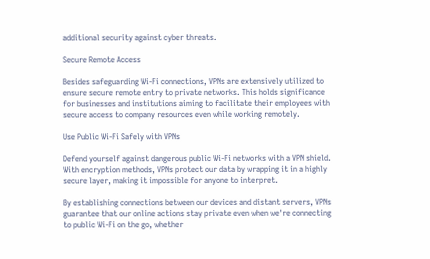additional security against cyber threats.

Secure Remote Access

Besides safeguarding Wi-Fi connections, VPNs are extensively utilized to ensure secure remote entry to private networks. This holds significance for businesses and institutions aiming to facilitate their employees with secure access to company resources even while working remotely.

Use Public Wi-Fi Safely with VPNs

Defend yourself against dangerous public Wi-Fi networks with a VPN shield. With encryption methods, VPNs protect our data by wrapping it in a highly secure layer, making it impossible for anyone to interpret.

By establishing connections between our devices and distant servers, VPNs guarantee that our online actions stay private even when we're connecting to public Wi-Fi on the go, whether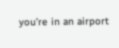you’re in an airport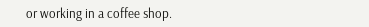or working in a coffee shop.